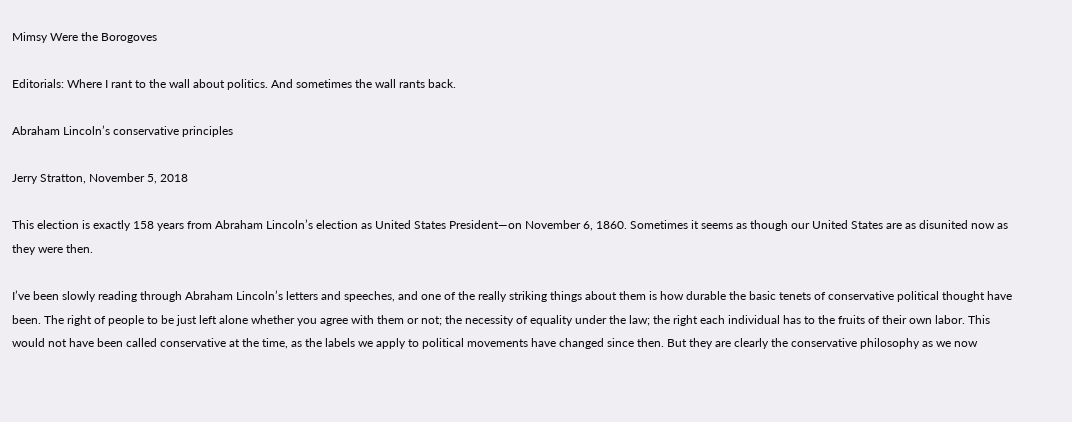Mimsy Were the Borogoves

Editorials: Where I rant to the wall about politics. And sometimes the wall rants back.

Abraham Lincoln’s conservative principles

Jerry Stratton, November 5, 2018

This election is exactly 158 years from Abraham Lincoln’s election as United States President—on November 6, 1860. Sometimes it seems as though our United States are as disunited now as they were then.

I’ve been slowly reading through Abraham Lincoln’s letters and speeches, and one of the really striking things about them is how durable the basic tenets of conservative political thought have been. The right of people to be just left alone whether you agree with them or not; the necessity of equality under the law; the right each individual has to the fruits of their own labor. This would not have been called conservative at the time, as the labels we apply to political movements have changed since then. But they are clearly the conservative philosophy as we now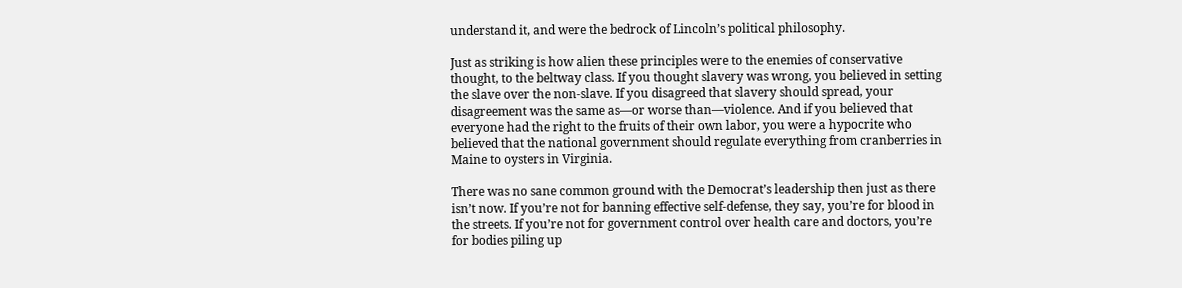understand it, and were the bedrock of Lincoln’s political philosophy.

Just as striking is how alien these principles were to the enemies of conservative thought, to the beltway class. If you thought slavery was wrong, you believed in setting the slave over the non-slave. If you disagreed that slavery should spread, your disagreement was the same as—or worse than—violence. And if you believed that everyone had the right to the fruits of their own labor, you were a hypocrite who believed that the national government should regulate everything from cranberries in Maine to oysters in Virginia.

There was no sane common ground with the Democrat’s leadership then just as there isn’t now. If you’re not for banning effective self-defense, they say, you’re for blood in the streets. If you’re not for government control over health care and doctors, you’re for bodies piling up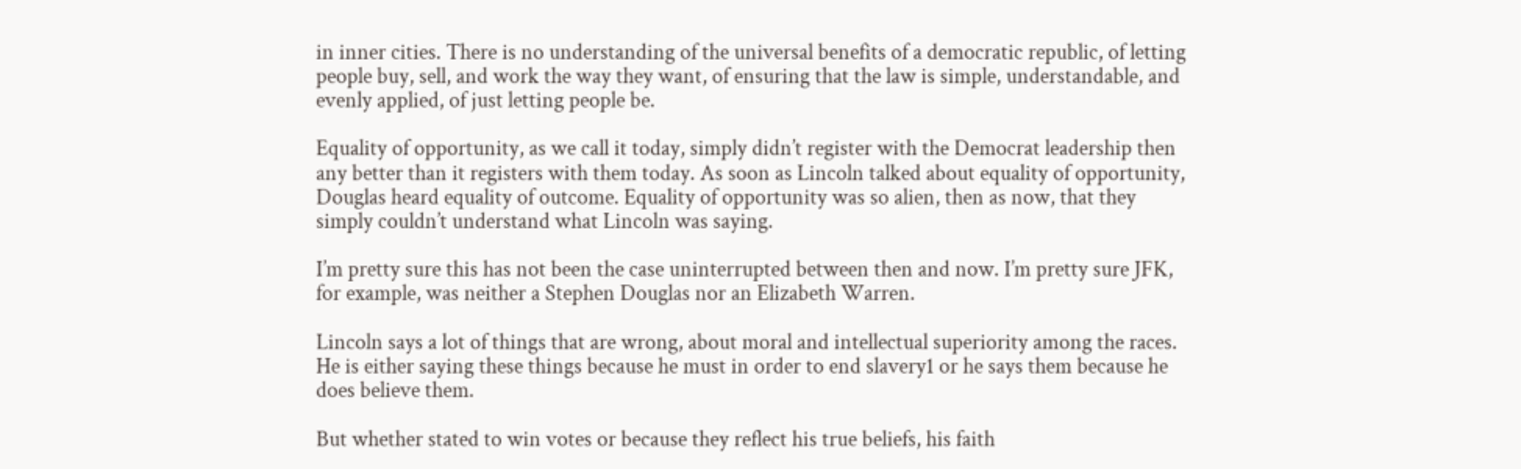in inner cities. There is no understanding of the universal benefits of a democratic republic, of letting people buy, sell, and work the way they want, of ensuring that the law is simple, understandable, and evenly applied, of just letting people be.

Equality of opportunity, as we call it today, simply didn’t register with the Democrat leadership then any better than it registers with them today. As soon as Lincoln talked about equality of opportunity, Douglas heard equality of outcome. Equality of opportunity was so alien, then as now, that they simply couldn’t understand what Lincoln was saying.

I’m pretty sure this has not been the case uninterrupted between then and now. I’m pretty sure JFK, for example, was neither a Stephen Douglas nor an Elizabeth Warren.

Lincoln says a lot of things that are wrong, about moral and intellectual superiority among the races. He is either saying these things because he must in order to end slavery1 or he says them because he does believe them.

But whether stated to win votes or because they reflect his true beliefs, his faith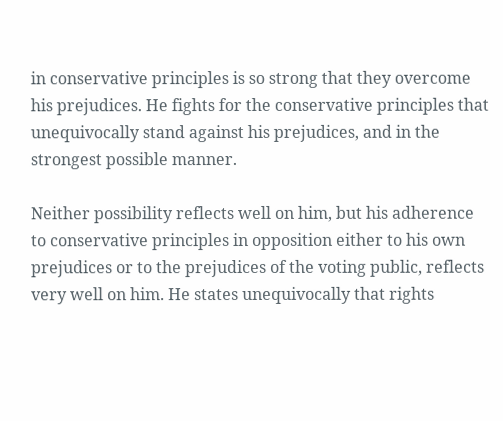in conservative principles is so strong that they overcome his prejudices. He fights for the conservative principles that unequivocally stand against his prejudices, and in the strongest possible manner.

Neither possibility reflects well on him, but his adherence to conservative principles in opposition either to his own prejudices or to the prejudices of the voting public, reflects very well on him. He states unequivocally that rights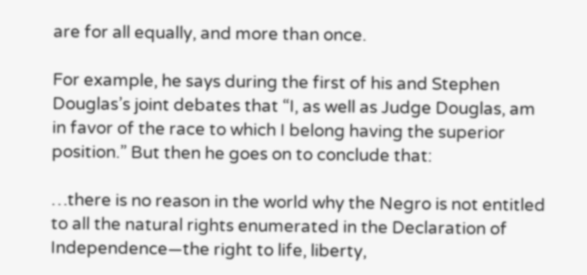are for all equally, and more than once.

For example, he says during the first of his and Stephen Douglas’s joint debates that “I, as well as Judge Douglas, am in favor of the race to which I belong having the superior position.” But then he goes on to conclude that:

…there is no reason in the world why the Negro is not entitled to all the natural rights enumerated in the Declaration of Independence—the right to life, liberty,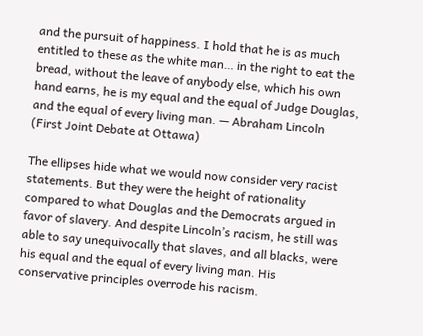and the pursuit of happiness. I hold that he is as much entitled to these as the white man… in the right to eat the bread, without the leave of anybody else, which his own hand earns, he is my equal and the equal of Judge Douglas, and the equal of every living man. — Abraham Lincoln (First Joint Debate at Ottawa)

The ellipses hide what we would now consider very racist statements. But they were the height of rationality compared to what Douglas and the Democrats argued in favor of slavery. And despite Lincoln’s racism, he still was able to say unequivocally that slaves, and all blacks, were his equal and the equal of every living man. His conservative principles overrode his racism.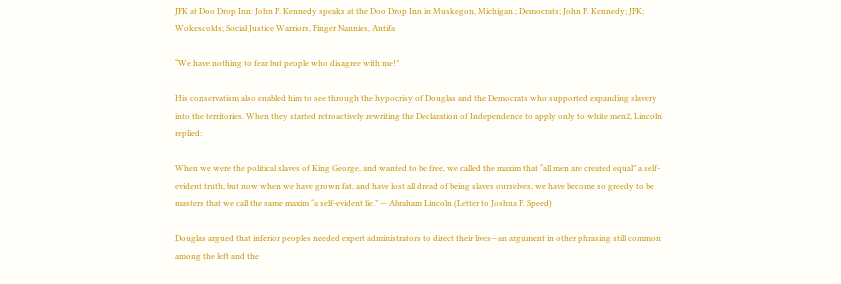JFK at Doo Drop Inn: John F. Kennedy speaks at the Doo Drop Inn in Muskegon, Michigan.; Democrats; John F. Kennedy; JFK; Wokescolds; Social Justice Warriors, Finger Nannies, Antifa

“We have nothing to fear but people who disagree with me!”

His conservatism also enabled him to see through the hypocrisy of Douglas and the Democrats who supported expanding slavery into the territories. When they started retroactively rewriting the Declaration of Independence to apply only to white men2, Lincoln replied:

When we were the political slaves of King George, and wanted to be free, we called the maxim that “all men are created equal” a self-evident truth, but now when we have grown fat, and have lost all dread of being slaves ourselves, we have become so greedy to be masters that we call the same maxim “a self-evident lie.” — Abraham Lincoln (Letter to Joshua F. Speed)

Douglas argued that inferior peoples needed expert administrators to direct their lives—an argument in other phrasing still common among the left and the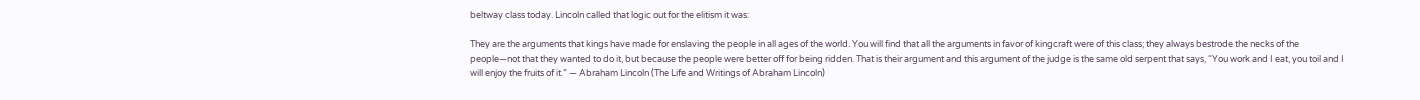beltway class today. Lincoln called that logic out for the elitism it was:

They are the arguments that kings have made for enslaving the people in all ages of the world. You will find that all the arguments in favor of kingcraft were of this class; they always bestrode the necks of the people—not that they wanted to do it, but because the people were better off for being ridden. That is their argument and this argument of the judge is the same old serpent that says, “You work and I eat, you toil and I will enjoy the fruits of it.” — Abraham Lincoln (The Life and Writings of Abraham Lincoln)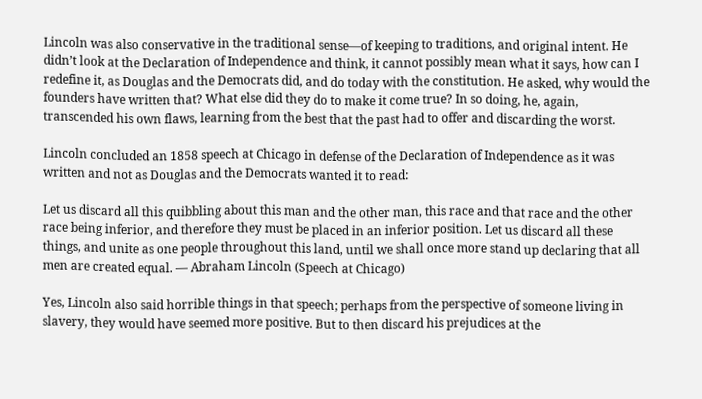Lincoln was also conservative in the traditional sense—of keeping to traditions, and original intent. He didn’t look at the Declaration of Independence and think, it cannot possibly mean what it says, how can I redefine it, as Douglas and the Democrats did, and do today with the constitution. He asked, why would the founders have written that? What else did they do to make it come true? In so doing, he, again, transcended his own flaws, learning from the best that the past had to offer and discarding the worst.

Lincoln concluded an 1858 speech at Chicago in defense of the Declaration of Independence as it was written and not as Douglas and the Democrats wanted it to read:

Let us discard all this quibbling about this man and the other man, this race and that race and the other race being inferior, and therefore they must be placed in an inferior position. Let us discard all these things, and unite as one people throughout this land, until we shall once more stand up declaring that all men are created equal. — Abraham Lincoln (Speech at Chicago)

Yes, Lincoln also said horrible things in that speech; perhaps from the perspective of someone living in slavery, they would have seemed more positive. But to then discard his prejudices at the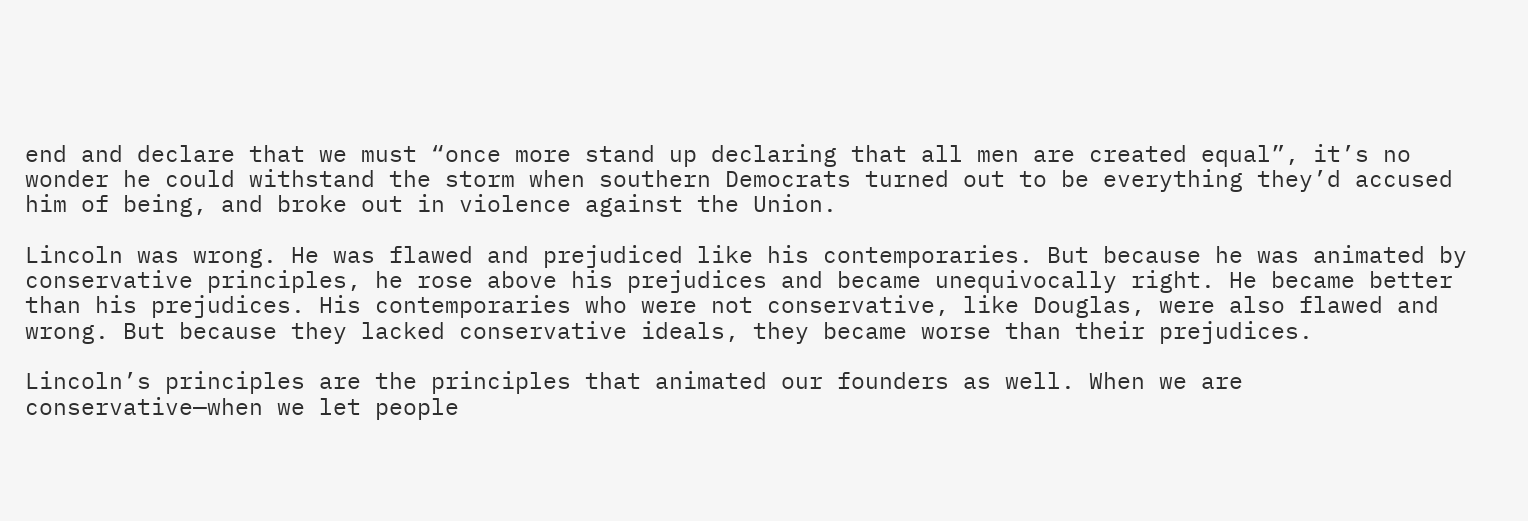end and declare that we must “once more stand up declaring that all men are created equal”, it’s no wonder he could withstand the storm when southern Democrats turned out to be everything they’d accused him of being, and broke out in violence against the Union.

Lincoln was wrong. He was flawed and prejudiced like his contemporaries. But because he was animated by conservative principles, he rose above his prejudices and became unequivocally right. He became better than his prejudices. His contemporaries who were not conservative, like Douglas, were also flawed and wrong. But because they lacked conservative ideals, they became worse than their prejudices.

Lincoln’s principles are the principles that animated our founders as well. When we are conservative—when we let people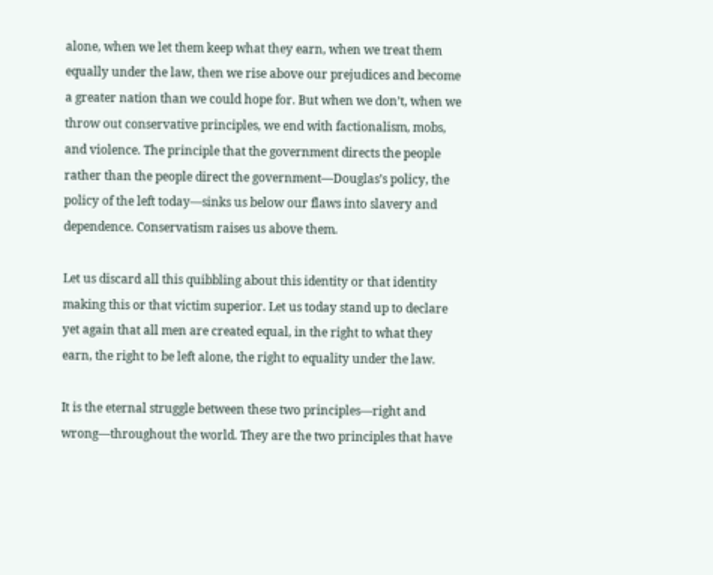alone, when we let them keep what they earn, when we treat them equally under the law, then we rise above our prejudices and become a greater nation than we could hope for. But when we don’t, when we throw out conservative principles, we end with factionalism, mobs, and violence. The principle that the government directs the people rather than the people direct the government—Douglas’s policy, the policy of the left today—sinks us below our flaws into slavery and dependence. Conservatism raises us above them.

Let us discard all this quibbling about this identity or that identity making this or that victim superior. Let us today stand up to declare yet again that all men are created equal, in the right to what they earn, the right to be left alone, the right to equality under the law.

It is the eternal struggle between these two principles—right and wrong—throughout the world. They are the two principles that have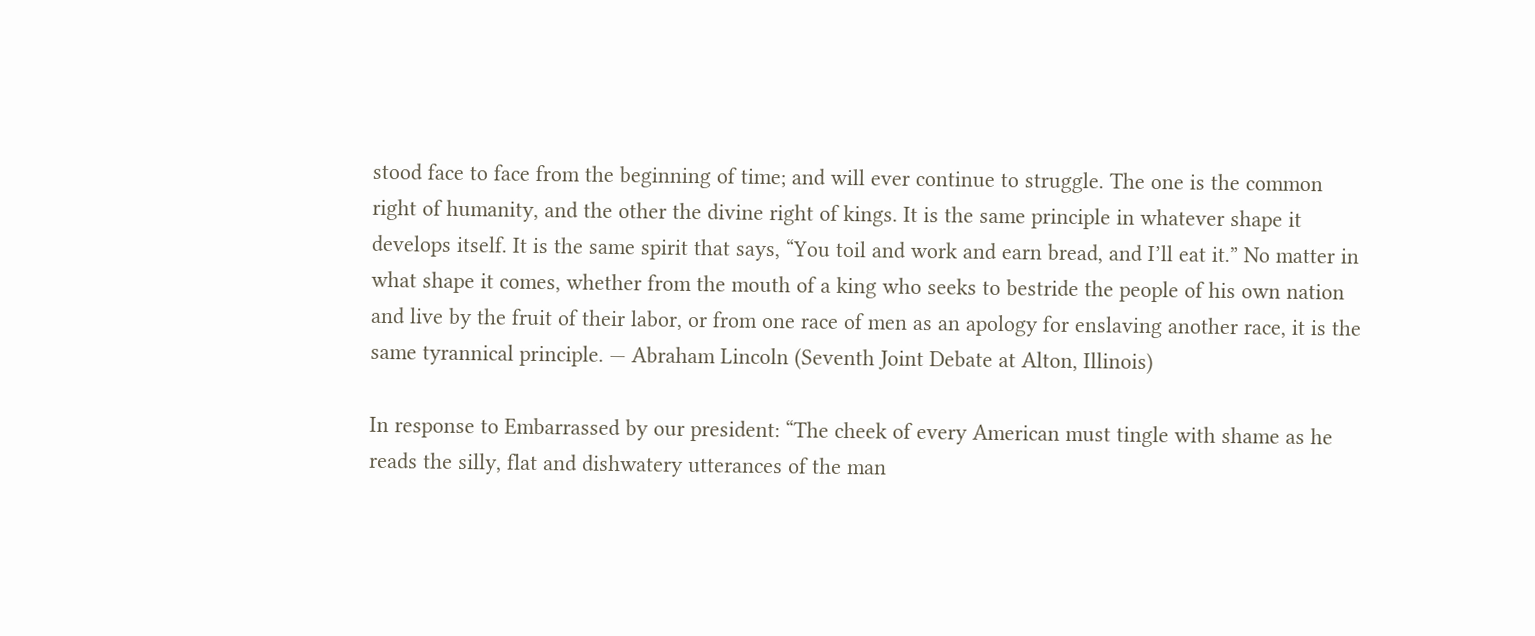stood face to face from the beginning of time; and will ever continue to struggle. The one is the common right of humanity, and the other the divine right of kings. It is the same principle in whatever shape it develops itself. It is the same spirit that says, “You toil and work and earn bread, and I’ll eat it.” No matter in what shape it comes, whether from the mouth of a king who seeks to bestride the people of his own nation and live by the fruit of their labor, or from one race of men as an apology for enslaving another race, it is the same tyrannical principle. — Abraham Lincoln (Seventh Joint Debate at Alton, Illinois)

In response to Embarrassed by our president: “The cheek of every American must tingle with shame as he reads the silly, flat and dishwatery utterances of the man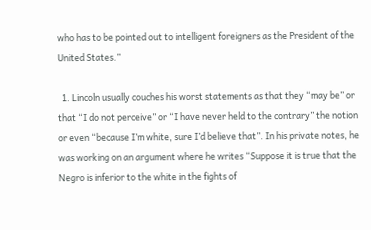who has to be pointed out to intelligent foreigners as the President of the United States.”

  1. Lincoln usually couches his worst statements as that they “may be” or that “I do not perceive” or “I have never held to the contrary” the notion or even “because I’m white, sure I’d believe that”. In his private notes, he was working on an argument where he writes “Suppose it is true that the Negro is inferior to the white in the fights of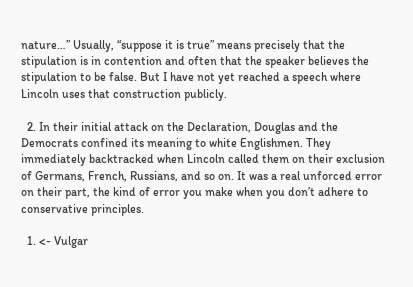nature…” Usually, “suppose it is true” means precisely that the stipulation is in contention and often that the speaker believes the stipulation to be false. But I have not yet reached a speech where Lincoln uses that construction publicly.

  2. In their initial attack on the Declaration, Douglas and the Democrats confined its meaning to white Englishmen. They immediately backtracked when Lincoln called them on their exclusion of Germans, French, Russians, and so on. It was a real unforced error on their part, the kind of error you make when you don’t adhere to conservative principles.

  1. <- Vulgar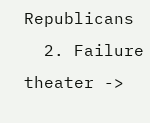Republicans
  2. Failure theater ->